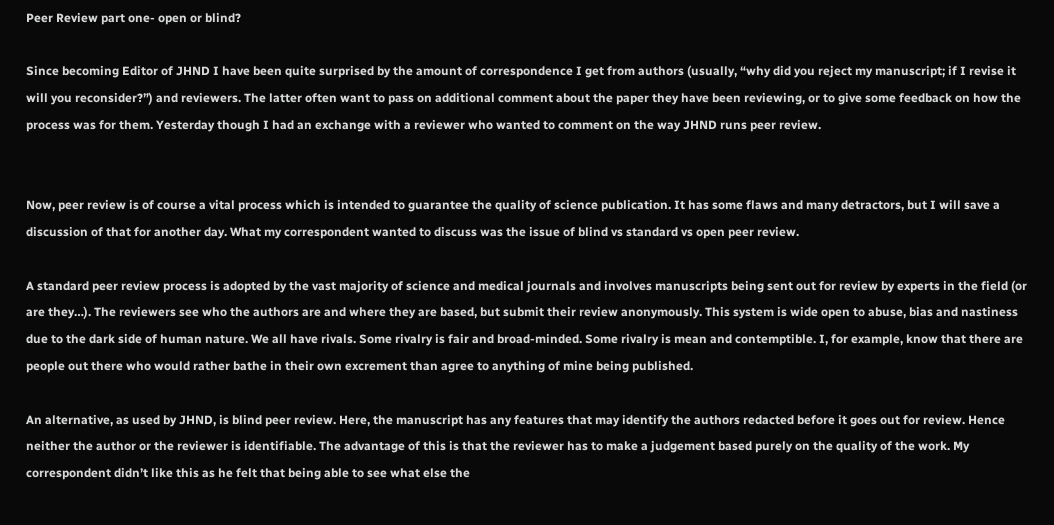Peer Review part one- open or blind?

Since becoming Editor of JHND I have been quite surprised by the amount of correspondence I get from authors (usually, “why did you reject my manuscript; if I revise it will you reconsider?”) and reviewers. The latter often want to pass on additional comment about the paper they have been reviewing, or to give some feedback on how the process was for them. Yesterday though I had an exchange with a reviewer who wanted to comment on the way JHND runs peer review.


Now, peer review is of course a vital process which is intended to guarantee the quality of science publication. It has some flaws and many detractors, but I will save a discussion of that for another day. What my correspondent wanted to discuss was the issue of blind vs standard vs open peer review.

A standard peer review process is adopted by the vast majority of science and medical journals and involves manuscripts being sent out for review by experts in the field (or are they…). The reviewers see who the authors are and where they are based, but submit their review anonymously. This system is wide open to abuse, bias and nastiness due to the dark side of human nature. We all have rivals. Some rivalry is fair and broad-minded. Some rivalry is mean and contemptible. I, for example, know that there are people out there who would rather bathe in their own excrement than agree to anything of mine being published.

An alternative, as used by JHND, is blind peer review. Here, the manuscript has any features that may identify the authors redacted before it goes out for review. Hence neither the author or the reviewer is identifiable. The advantage of this is that the reviewer has to make a judgement based purely on the quality of the work. My correspondent didn’t like this as he felt that being able to see what else the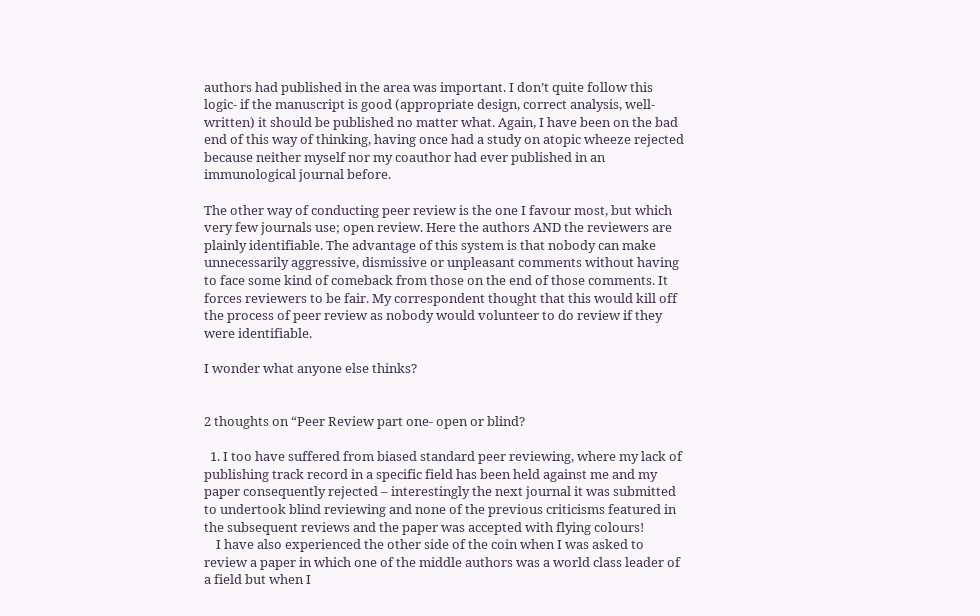authors had published in the area was important. I don’t quite follow this logic- if the manuscript is good (appropriate design, correct analysis, well-written) it should be published no matter what. Again, I have been on the bad end of this way of thinking, having once had a study on atopic wheeze rejected because neither myself nor my coauthor had ever published in an immunological journal before.

The other way of conducting peer review is the one I favour most, but which very few journals use; open review. Here the authors AND the reviewers are plainly identifiable. The advantage of this system is that nobody can make unnecessarily aggressive, dismissive or unpleasant comments without having to face some kind of comeback from those on the end of those comments. It forces reviewers to be fair. My correspondent thought that this would kill off the process of peer review as nobody would volunteer to do review if they were identifiable.

I wonder what anyone else thinks?


2 thoughts on “Peer Review part one- open or blind?

  1. I too have suffered from biased standard peer reviewing, where my lack of publishing track record in a specific field has been held against me and my paper consequently rejected – interestingly the next journal it was submitted to undertook blind reviewing and none of the previous criticisms featured in the subsequent reviews and the paper was accepted with flying colours!
    I have also experienced the other side of the coin when I was asked to review a paper in which one of the middle authors was a world class leader of a field but when I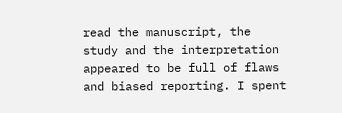read the manuscript, the study and the interpretation appeared to be full of flaws and biased reporting. I spent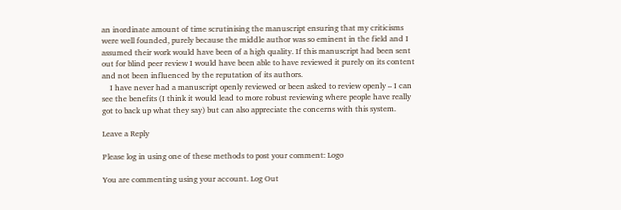an inordinate amount of time scrutinising the manuscript ensuring that my criticisms were well founded, purely because the middle author was so eminent in the field and I assumed their work would have been of a high quality. If this manuscript had been sent out for blind peer review I would have been able to have reviewed it purely on its content and not been influenced by the reputation of its authors.
    I have never had a manuscript openly reviewed or been asked to review openly – I can see the benefits (I think it would lead to more robust reviewing where people have really got to back up what they say) but can also appreciate the concerns with this system.

Leave a Reply

Please log in using one of these methods to post your comment: Logo

You are commenting using your account. Log Out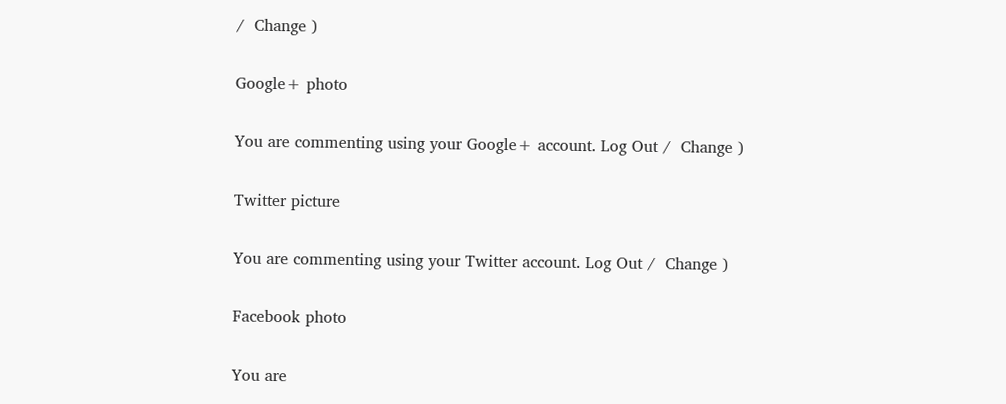/  Change )

Google+ photo

You are commenting using your Google+ account. Log Out /  Change )

Twitter picture

You are commenting using your Twitter account. Log Out /  Change )

Facebook photo

You are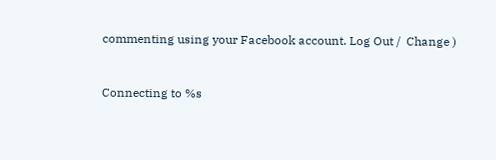commenting using your Facebook account. Log Out /  Change )


Connecting to %s